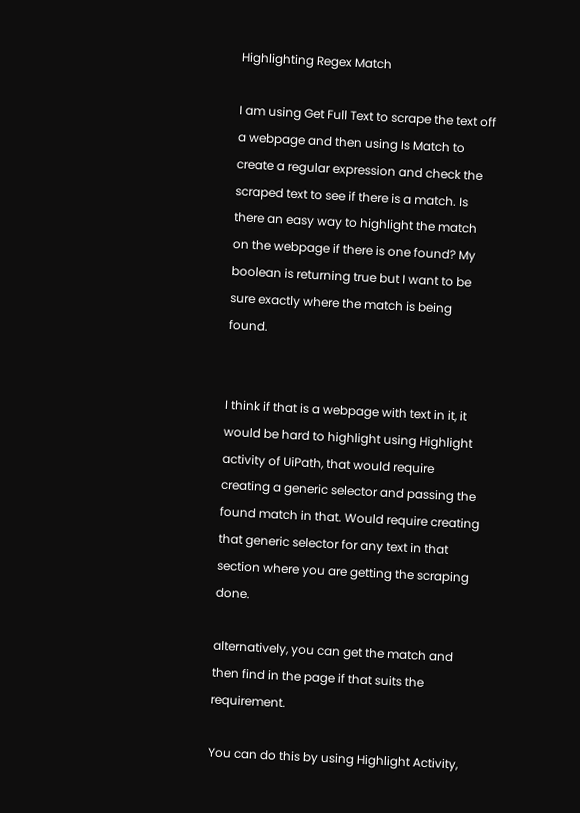Highlighting Regex Match

I am using Get Full Text to scrape the text off a webpage and then using Is Match to create a regular expression and check the scraped text to see if there is a match. Is there an easy way to highlight the match on the webpage if there is one found? My boolean is returning true but I want to be sure exactly where the match is being found.


I think if that is a webpage with text in it, it would be hard to highlight using Highlight activity of UiPath, that would require creating a generic selector and passing the found match in that. Would require creating that generic selector for any text in that section where you are getting the scraping done.

alternatively, you can get the match and then find in the page if that suits the requirement.

You can do this by using Highlight Activity,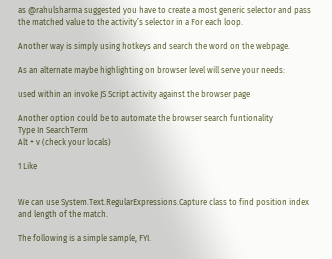as @rahulsharma suggested you have to create a most generic selector and pass the matched value to the activity’s selector in a For each loop.

Another way is simply using hotkeys and search the word on the webpage.

As an alternate maybe highlighting on browser level will serve your needs:

used within an invoke JS Script activity against the browser page

Another option could be to automate the browser search funtionality
Type In SearchTerm
Alt + v (check your locals)

1 Like


We can use System.Text.RegularExpressions.Capture class to find position index and length of the match.

The following is a simple sample, FYI.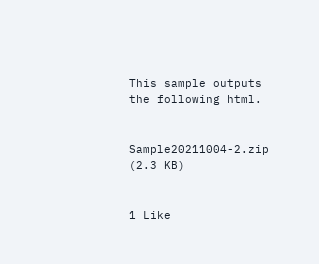This sample outputs the following html.


Sample20211004-2.zip (2.3 KB)


1 Like